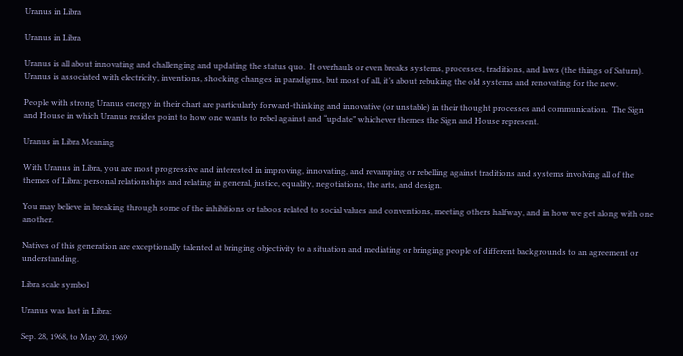Uranus in Libra

Uranus in Libra

Uranus is all about innovating and challenging and updating the status quo.  It overhauls or even breaks systems, processes, traditions, and laws (the things of Saturn). Uranus is associated with electricity, inventions, shocking changes in paradigms, but most of all, it’s about rebuking the old systems and renovating for the new.

People with strong Uranus energy in their chart are particularly forward-thinking and innovative (or unstable) in their thought processes and communication.  The Sign and House in which Uranus resides point to how one wants to rebel against and “update” whichever themes the Sign and House represent.

Uranus in Libra Meaning

With Uranus in Libra, you are most progressive and interested in improving, innovating, and revamping or rebelling against traditions and systems involving all of the themes of Libra: personal relationships and relating in general, justice, equality, negotiations, the arts, and design.

You may believe in breaking through some of the inhibitions or taboos related to social values and conventions, meeting others halfway, and in how we get along with one another.

Natives of this generation are exceptionally talented at bringing objectivity to a situation and mediating or bringing people of different backgrounds to an agreement or understanding.

Libra scale symbol

Uranus was last in Libra:

Sep. 28, 1968, to May 20, 1969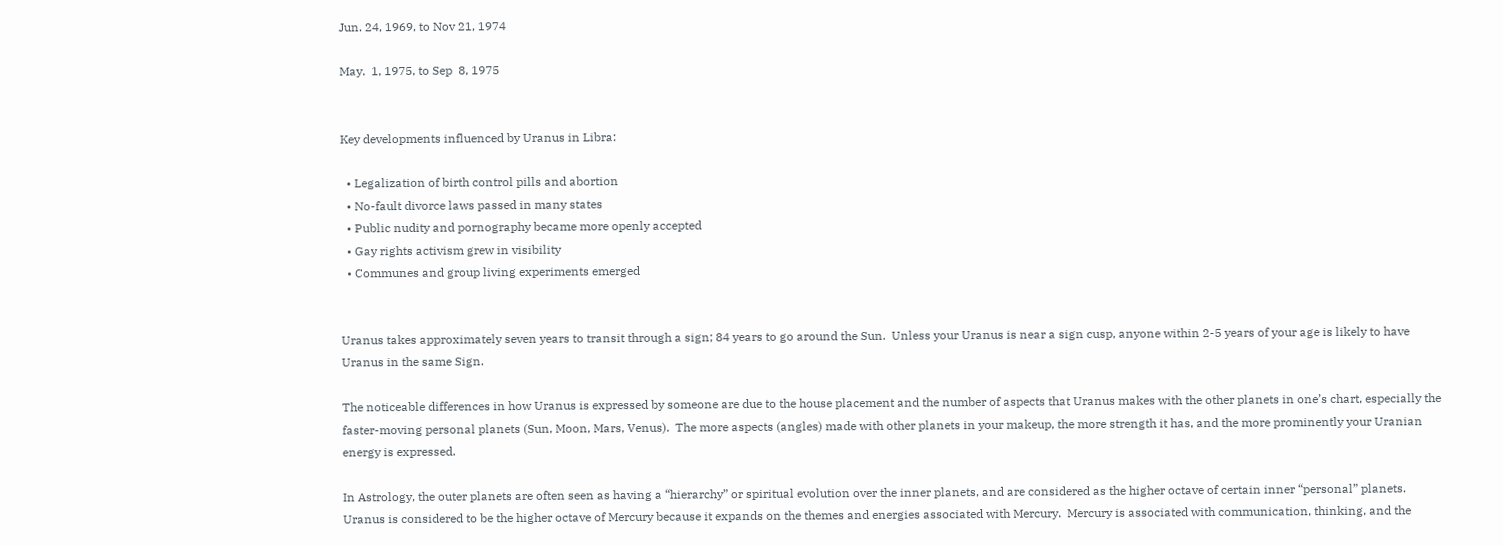Jun. 24, 1969, to Nov 21, 1974

May.  1, 1975, to Sep  8, 1975


Key developments influenced by Uranus in Libra:

  • Legalization of birth control pills and abortion
  • No-fault divorce laws passed in many states
  • Public nudity and pornography became more openly accepted
  • Gay rights activism grew in visibility
  • Communes and group living experiments emerged


Uranus takes approximately seven years to transit through a sign; 84 years to go around the Sun.  Unless your Uranus is near a sign cusp, anyone within 2-5 years of your age is likely to have Uranus in the same Sign.

The noticeable differences in how Uranus is expressed by someone are due to the house placement and the number of aspects that Uranus makes with the other planets in one’s chart, especially the faster-moving personal planets (Sun, Moon, Mars, Venus).  The more aspects (angles) made with other planets in your makeup, the more strength it has, and the more prominently your Uranian energy is expressed.

In Astrology, the outer planets are often seen as having a “hierarchy” or spiritual evolution over the inner planets, and are considered as the higher octave of certain inner “personal” planets.  Uranus is considered to be the higher octave of Mercury because it expands on the themes and energies associated with Mercury.  Mercury is associated with communication, thinking, and the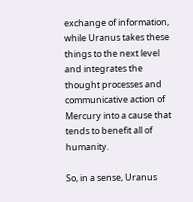exchange of information, while Uranus takes these things to the next level and integrates the thought processes and communicative action of Mercury into a cause that tends to benefit all of humanity.

So, in a sense, Uranus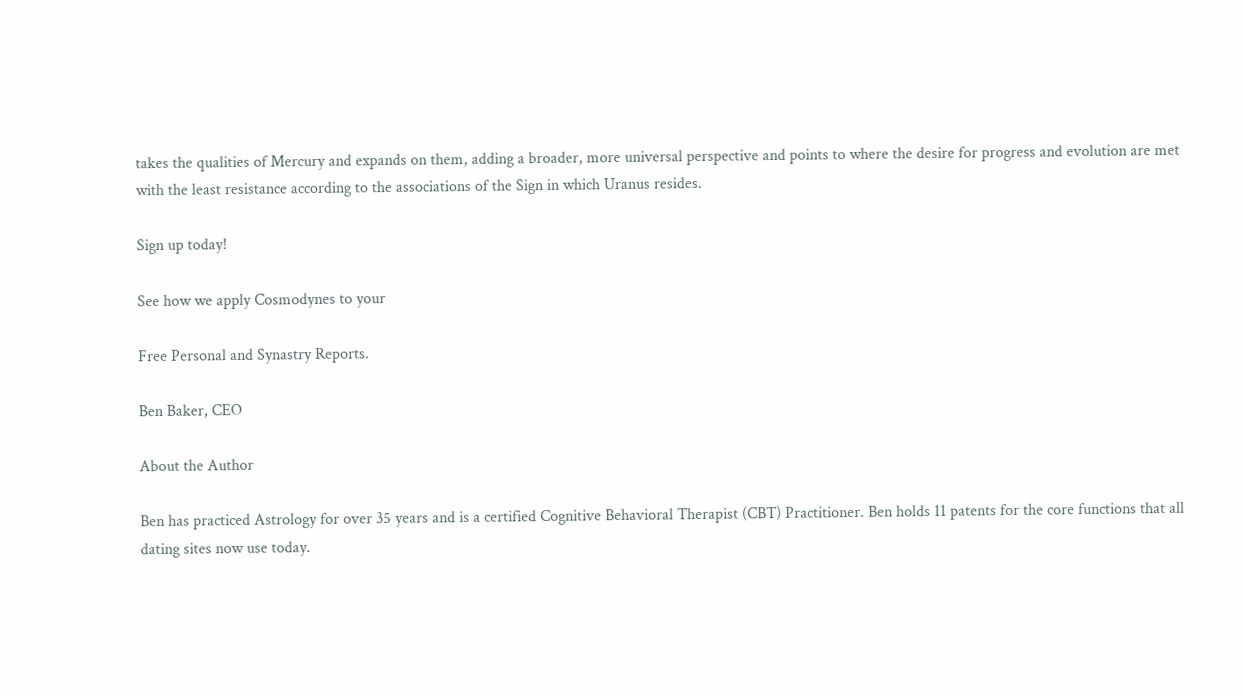takes the qualities of Mercury and expands on them, adding a broader, more universal perspective and points to where the desire for progress and evolution are met with the least resistance according to the associations of the Sign in which Uranus resides.

Sign up today!

See how we apply Cosmodynes to your

Free Personal and Synastry Reports.

Ben Baker, CEO

About the Author

Ben has practiced Astrology for over 35 years and is a certified Cognitive Behavioral Therapist (CBT) Practitioner. Ben holds 11 patents for the core functions that all dating sites now use today.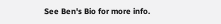See Ben's Bio for more info.